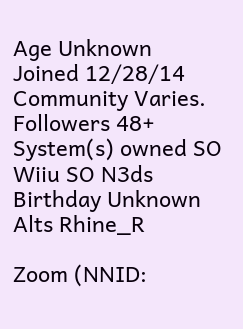Age Unknown
Joined 12/28/14
Community Varies.
Followers 48+
System(s) owned SO Wiiu SO N3ds
Birthday Unknown
Alts Rhine_R

Zoom (NNID: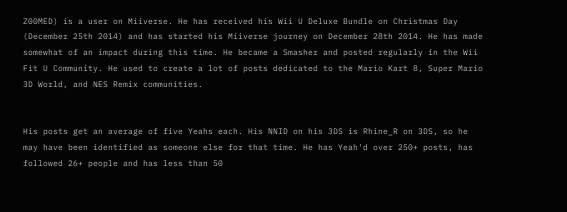Z00MED) is a user on Miiverse. He has received his Wii U Deluxe Bundle on Christmas Day (December 25th 2014) and has started his Miiverse journey on December 28th 2014. He has made somewhat of an impact during this time. He became a Smasher and posted regularly in the Wii Fit U Community. He used to create a lot of posts dedicated to the Mario Kart 8, Super Mario 3D World, and NES Remix communities.


His posts get an average of five Yeahs each. His NNID on his 3DS is Rhine_R on 3DS, so he may have been identified as someone else for that time. He has Yeah'd over 250+ posts, has followed 26+ people and has less than 50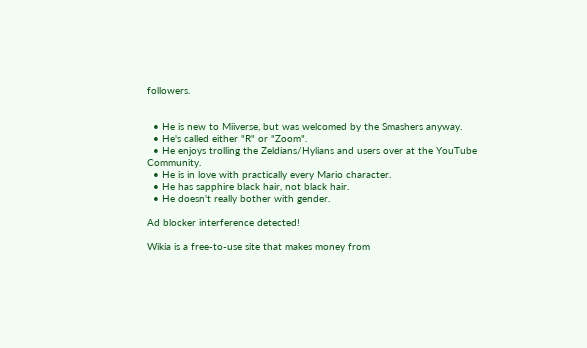followers.


  • He is new to Miiverse, but was welcomed by the Smashers anyway.
  • He's called either "R" or "Zoom".
  • He enjoys trolling the Zeldians/Hylians and users over at the YouTube Community.
  • He is in love with practically every Mario character.
  • He has sapphire black hair, not black hair.
  • He doesn't really bother with gender.

Ad blocker interference detected!

Wikia is a free-to-use site that makes money from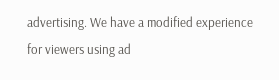advertising. We have a modified experience for viewers using ad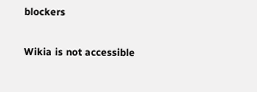blockers

Wikia is not accessible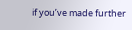if you’ve made further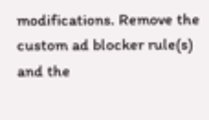modifications. Remove the custom ad blocker rule(s) and the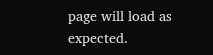page will load as expected.